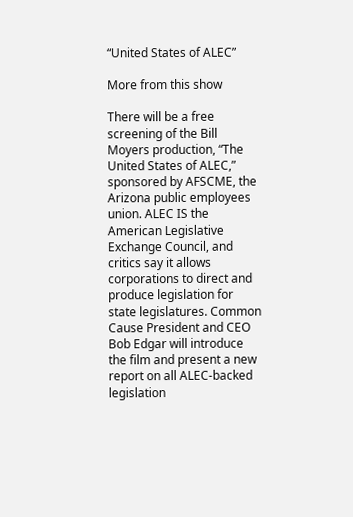“United States of ALEC”

More from this show

There will be a free screening of the Bill Moyers production, “The United States of ALEC,” sponsored by AFSCME, the Arizona public employees union. ALEC IS the American Legislative Exchange Council, and critics say it allows corporations to direct and produce legislation for state legislatures. Common Cause President and CEO Bob Edgar will introduce the film and present a new report on all ALEC-backed legislation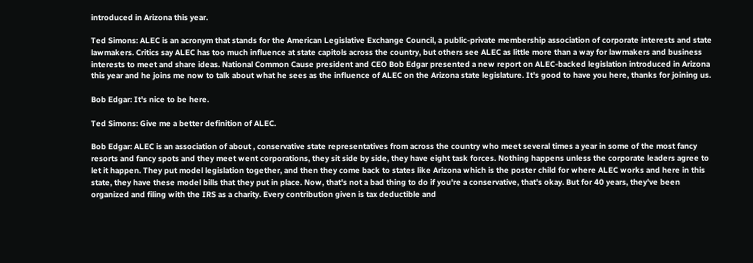introduced in Arizona this year.

Ted Simons: ALEC is an acronym that stands for the American Legislative Exchange Council, a public-private membership association of corporate interests and state lawmakers. Critics say ALEC has too much influence at state capitols across the country, but others see ALEC as little more than a way for lawmakers and business interests to meet and share ideas. National Common Cause president and CEO Bob Edgar presented a new report on ALEC-backed legislation introduced in Arizona this year and he joins me now to talk about what he sees as the influence of ALEC on the Arizona state legislature. It's good to have you here, thanks for joining us.

Bob Edgar: It's nice to be here.

Ted Simons: Give me a better definition of ALEC.

Bob Edgar: ALEC is an association of about , conservative state representatives from across the country who meet several times a year in some of the most fancy resorts and fancy spots and they meet went corporations, they sit side by side, they have eight task forces. Nothing happens unless the corporate leaders agree to let it happen. They put model legislation together, and then they come back to states like Arizona which is the poster child for where ALEC works and here in this state, they have these model bills that they put in place. Now, that's not a bad thing to do if you're a conservative, that's okay. But for 40 years, they've been organized and filing with the IRS as a charity. Every contribution given is tax deductible and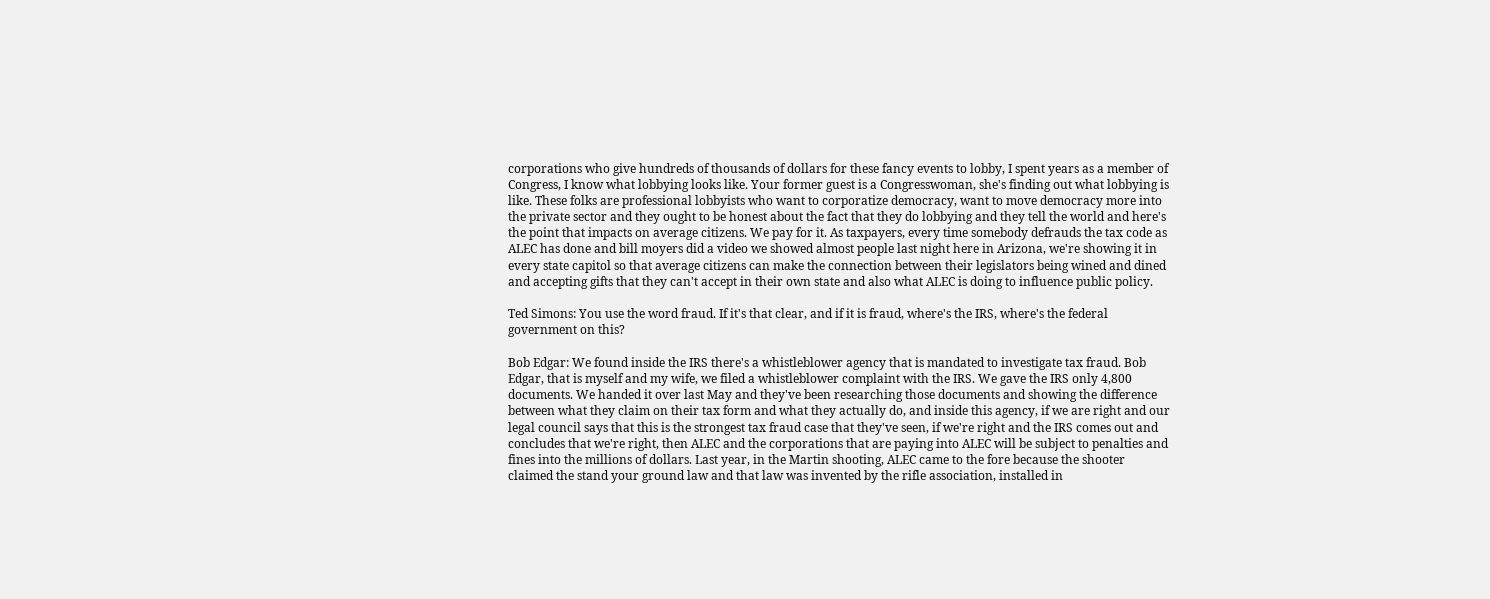corporations who give hundreds of thousands of dollars for these fancy events to lobby, I spent years as a member of Congress, I know what lobbying looks like. Your former guest is a Congresswoman, she's finding out what lobbying is like. These folks are professional lobbyists who want to corporatize democracy, want to move democracy more into the private sector and they ought to be honest about the fact that they do lobbying and they tell the world and here's the point that impacts on average citizens. We pay for it. As taxpayers, every time somebody defrauds the tax code as ALEC has done and bill moyers did a video we showed almost people last night here in Arizona, we're showing it in every state capitol so that average citizens can make the connection between their legislators being wined and dined and accepting gifts that they can't accept in their own state and also what ALEC is doing to influence public policy.

Ted Simons: You use the word fraud. If it's that clear, and if it is fraud, where's the IRS, where's the federal government on this?

Bob Edgar: We found inside the IRS there's a whistleblower agency that is mandated to investigate tax fraud. Bob Edgar, that is myself and my wife, we filed a whistleblower complaint with the IRS. We gave the IRS only 4,800 documents. We handed it over last May and they've been researching those documents and showing the difference between what they claim on their tax form and what they actually do, and inside this agency, if we are right and our legal council says that this is the strongest tax fraud case that they've seen, if we're right and the IRS comes out and concludes that we're right, then ALEC and the corporations that are paying into ALEC will be subject to penalties and fines into the millions of dollars. Last year, in the Martin shooting, ALEC came to the fore because the shooter claimed the stand your ground law and that law was invented by the rifle association, installed in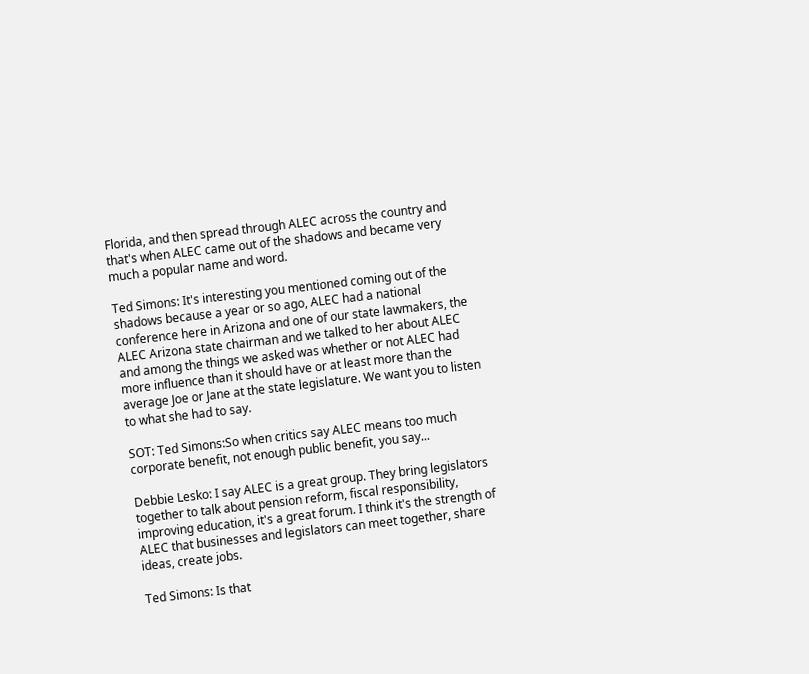Florida, and then spread through ALEC across the country and that's when ALEC came out of the shadows and became very much a popular name and word.

Ted Simons: It's interesting you mentioned coming out of the shadows because a year or so ago, ALEC had a national conference here in Arizona and one of our state lawmakers, the ALEC Arizona state chairman and we talked to her about ALEC and among the things we asked was whether or not ALEC had more influence than it should have or at least more than the average Joe or Jane at the state legislature. We want you to listen to what she had to say.

SOT: Ted Simons:So when critics say ALEC means too much corporate benefit, not enough public benefit, you say...

Debbie Lesko: I say ALEC is a great group. They bring legislators together to talk about pension reform, fiscal responsibility, improving education, it's a great forum. I think it's the strength of ALEC that businesses and legislators can meet together, share ideas, create jobs.

Ted Simons: Is that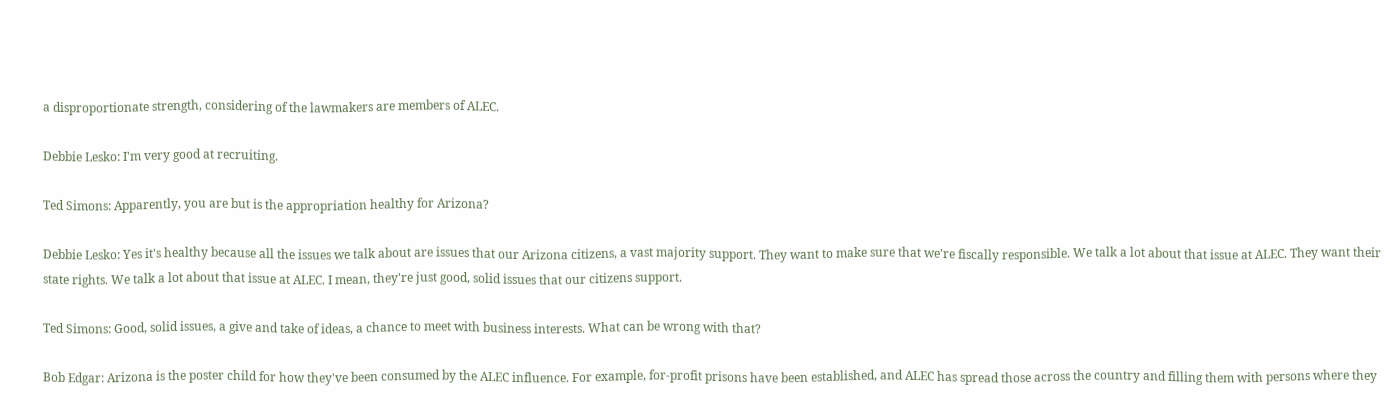a disproportionate strength, considering of the lawmakers are members of ALEC.

Debbie Lesko: I'm very good at recruiting.

Ted Simons: Apparently, you are but is the appropriation healthy for Arizona?

Debbie Lesko: Yes it's healthy because all the issues we talk about are issues that our Arizona citizens, a vast majority support. They want to make sure that we're fiscally responsible. We talk a lot about that issue at ALEC. They want their state rights. We talk a lot about that issue at ALEC. I mean, they're just good, solid issues that our citizens support.

Ted Simons: Good, solid issues, a give and take of ideas, a chance to meet with business interests. What can be wrong with that?

Bob Edgar: Arizona is the poster child for how they've been consumed by the ALEC influence. For example, for-profit prisons have been established, and ALEC has spread those across the country and filling them with persons where they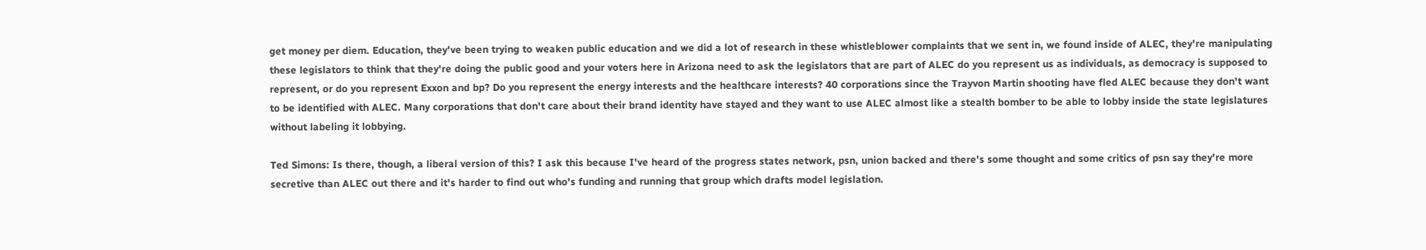get money per diem. Education, they've been trying to weaken public education and we did a lot of research in these whistleblower complaints that we sent in, we found inside of ALEC, they're manipulating these legislators to think that they're doing the public good and your voters here in Arizona need to ask the legislators that are part of ALEC do you represent us as individuals, as democracy is supposed to represent, or do you represent Exxon and bp? Do you represent the energy interests and the healthcare interests? 40 corporations since the Trayvon Martin shooting have fled ALEC because they don't want to be identified with ALEC. Many corporations that don't care about their brand identity have stayed and they want to use ALEC almost like a stealth bomber to be able to lobby inside the state legislatures without labeling it lobbying.

Ted Simons: Is there, though, a liberal version of this? I ask this because I've heard of the progress states network, psn, union backed and there's some thought and some critics of psn say they're more secretive than ALEC out there and it's harder to find out who's funding and running that group which drafts model legislation.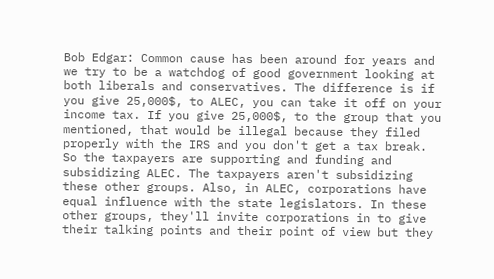Bob Edgar: Common cause has been around for years and we try to be a watchdog of good government looking at both liberals and conservatives. The difference is if you give 25,000$, to ALEC, you can take it off on your income tax. If you give 25,000$, to the group that you mentioned, that would be illegal because they filed properly with the IRS and you don't get a tax break. So the taxpayers are supporting and funding and subsidizing ALEC. The taxpayers aren't subsidizing these other groups. Also, in ALEC, corporations have equal influence with the state legislators. In these other groups, they'll invite corporations in to give their talking points and their point of view but they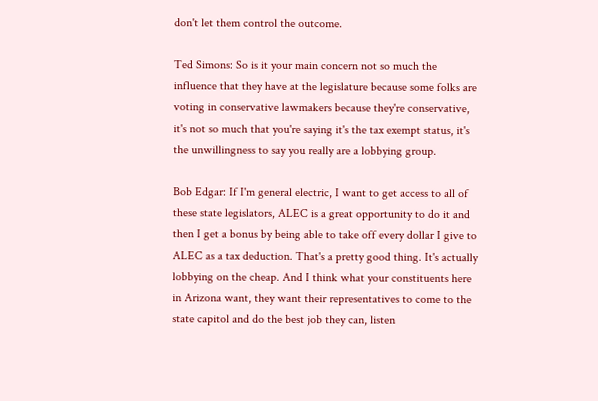don't let them control the outcome.

Ted Simons: So is it your main concern not so much the influence that they have at the legislature because some folks are voting in conservative lawmakers because they're conservative, it's not so much that you're saying it's the tax exempt status, it's the unwillingness to say you really are a lobbying group.

Bob Edgar: If I'm general electric, I want to get access to all of these state legislators, ALEC is a great opportunity to do it and then I get a bonus by being able to take off every dollar I give to ALEC as a tax deduction. That's a pretty good thing. It's actually lobbying on the cheap. And I think what your constituents here in Arizona want, they want their representatives to come to the state capitol and do the best job they can, listen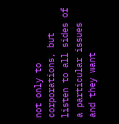not only to corporations, but listen to all sides of a particular issues and they want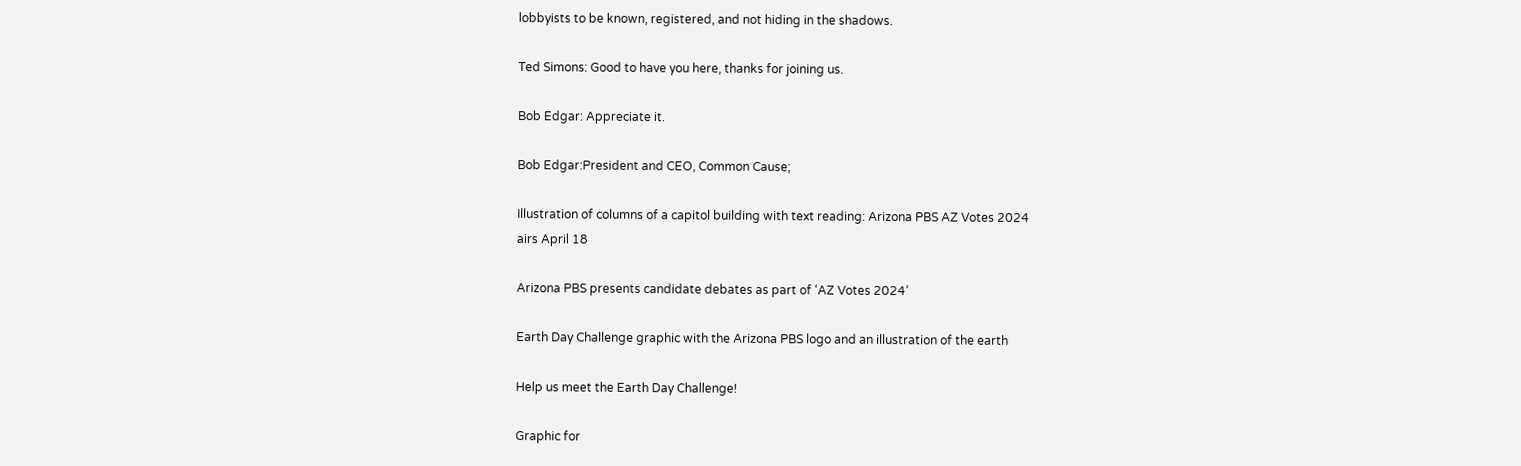lobbyists to be known, registered, and not hiding in the shadows.

Ted Simons: Good to have you here, thanks for joining us.

Bob Edgar: Appreciate it.

Bob Edgar:President and CEO, Common Cause;

Illustration of columns of a capitol building with text reading: Arizona PBS AZ Votes 2024
airs April 18

Arizona PBS presents candidate debates as part of ‘AZ Votes 2024’

Earth Day Challenge graphic with the Arizona PBS logo and an illustration of the earth

Help us meet the Earth Day Challenge!

Graphic for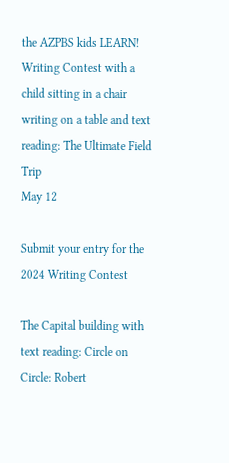the AZPBS kids LEARN! Writing Contest with a child sitting in a chair writing on a table and text reading: The Ultimate Field Trip
May 12

Submit your entry for the 2024 Writing Contest

The Capital building with text reading: Circle on Circle: Robert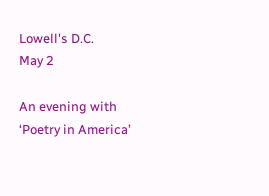Lowell's D.C.
May 2

An evening with ‘Poetry in America’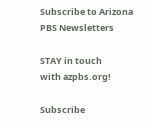Subscribe to Arizona PBS Newsletters

STAY in touch
with azpbs.org!

Subscribe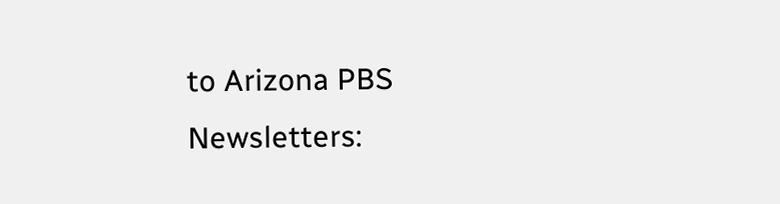to Arizona PBS Newsletters: